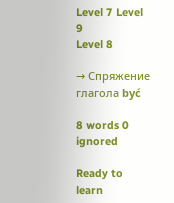Level 7 Level 9
Level 8

→ Спряжение глагола być

8 words 0 ignored

Ready to learn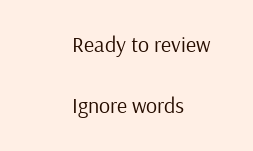Ready to review

Ignore words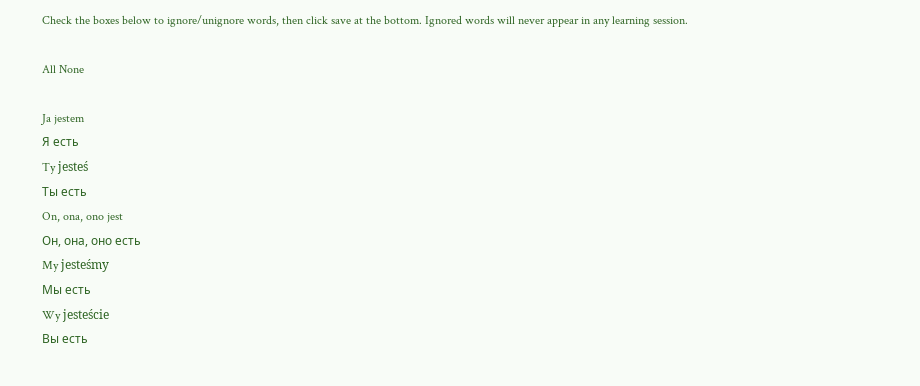Check the boxes below to ignore/unignore words, then click save at the bottom. Ignored words will never appear in any learning session.

All None

Ja jestem
Я есть
Ty jesteś
Ты есть
On, ona, ono jest
Он, она, оно есть
My jesteśmy
Мы есть
Wy jesteście
Вы есть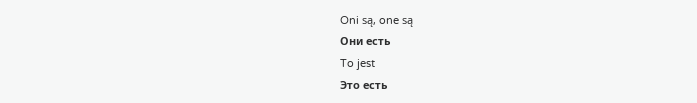Oni są, one są
Они есть
To jest
Это есть